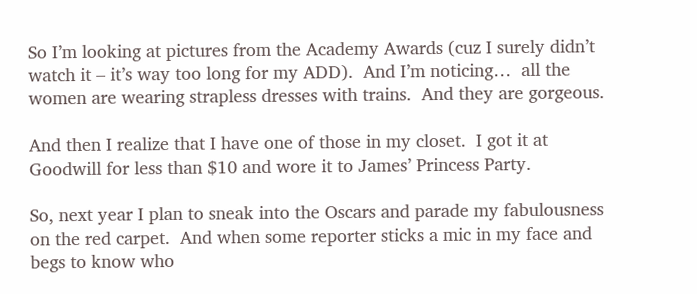So I’m looking at pictures from the Academy Awards (cuz I surely didn’t watch it – it’s way too long for my ADD).  And I’m noticing…  all the women are wearing strapless dresses with trains.  And they are gorgeous.

And then I realize that I have one of those in my closet.  I got it at Goodwill for less than $10 and wore it to James’ Princess Party.

So, next year I plan to sneak into the Oscars and parade my fabulousness on the red carpet.  And when some reporter sticks a mic in my face and begs to know who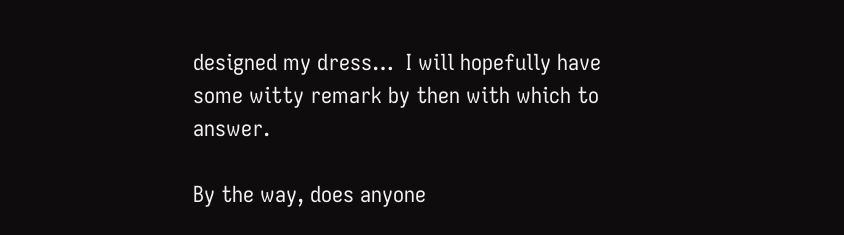designed my dress…  I will hopefully have some witty remark by then with which to answer.

By the way, does anyone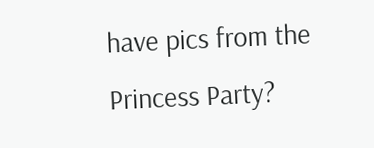have pics from the Princess Party?